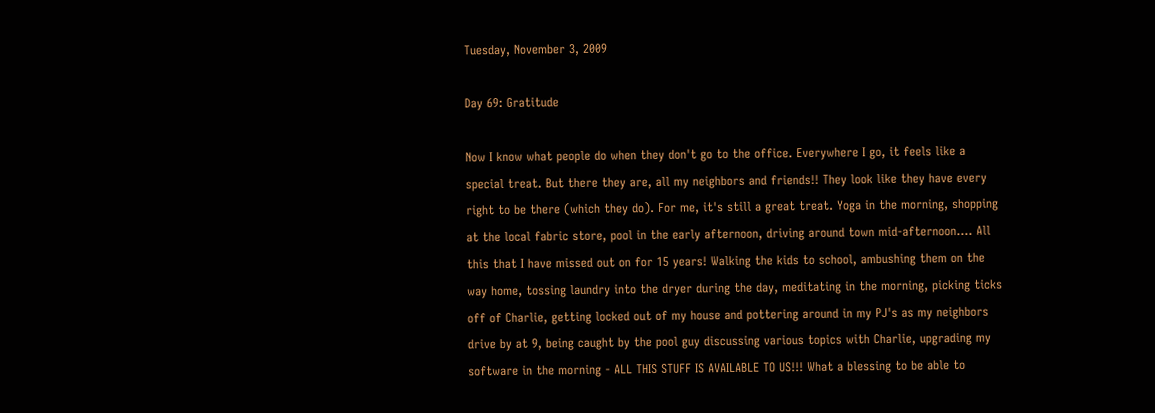Tuesday, November 3, 2009

Day 69: Gratitude

Now I know what people do when they don't go to the office. Everywhere I go, it feels like a special treat. But there they are, all my neighbors and friends!! They look like they have every right to be there (which they do). For me, it's still a great treat. Yoga in the morning, shopping at the local fabric store, pool in the early afternoon, driving around town mid-afternoon.... All this that I have missed out on for 15 years! Walking the kids to school, ambushing them on the way home, tossing laundry into the dryer during the day, meditating in the morning, picking ticks off of Charlie, getting locked out of my house and pottering around in my PJ's as my neighbors drive by at 9, being caught by the pool guy discussing various topics with Charlie, upgrading my software in the morning - ALL THIS STUFF IS AVAILABLE TO US!!! What a blessing to be able to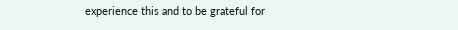experience this and to be grateful for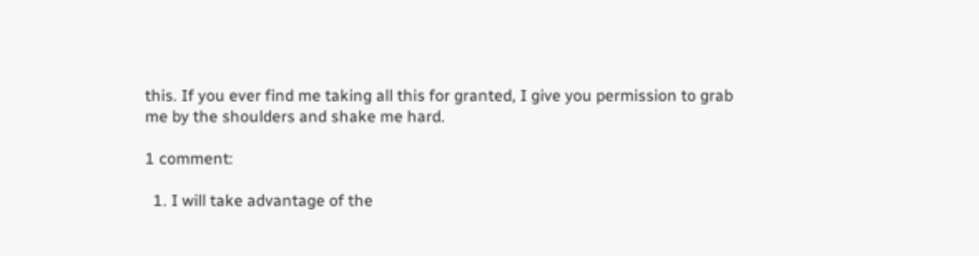this. If you ever find me taking all this for granted, I give you permission to grab me by the shoulders and shake me hard.

1 comment:

  1. I will take advantage of the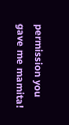permission you gave me mamita!